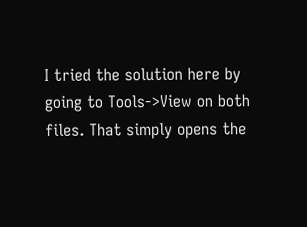I tried the solution here by going to Tools->View on both files. That simply opens the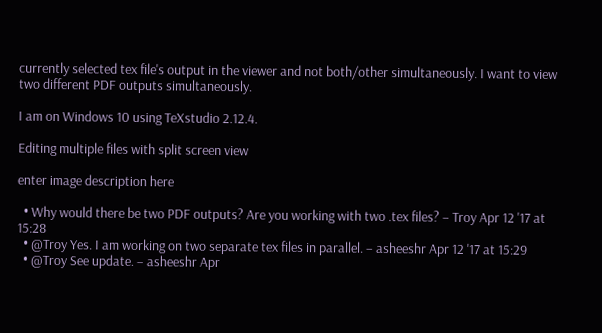currently selected tex file's output in the viewer and not both/other simultaneously. I want to view two different PDF outputs simultaneously.

I am on Windows 10 using TeXstudio 2.12.4.

Editing multiple files with split screen view

enter image description here

  • Why would there be two PDF outputs? Are you working with two .tex files? – Troy Apr 12 '17 at 15:28
  • @Troy Yes. I am working on two separate tex files in parallel. – asheeshr Apr 12 '17 at 15:29
  • @Troy See update. – asheeshr Apr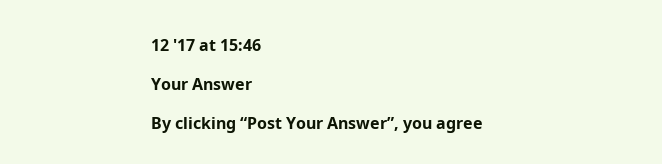12 '17 at 15:46

Your Answer

By clicking “Post Your Answer”, you agree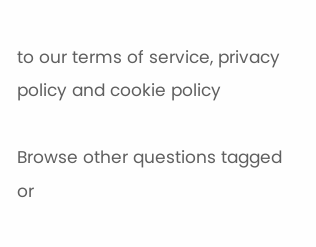to our terms of service, privacy policy and cookie policy

Browse other questions tagged or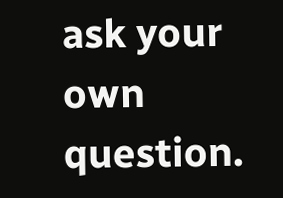ask your own question.